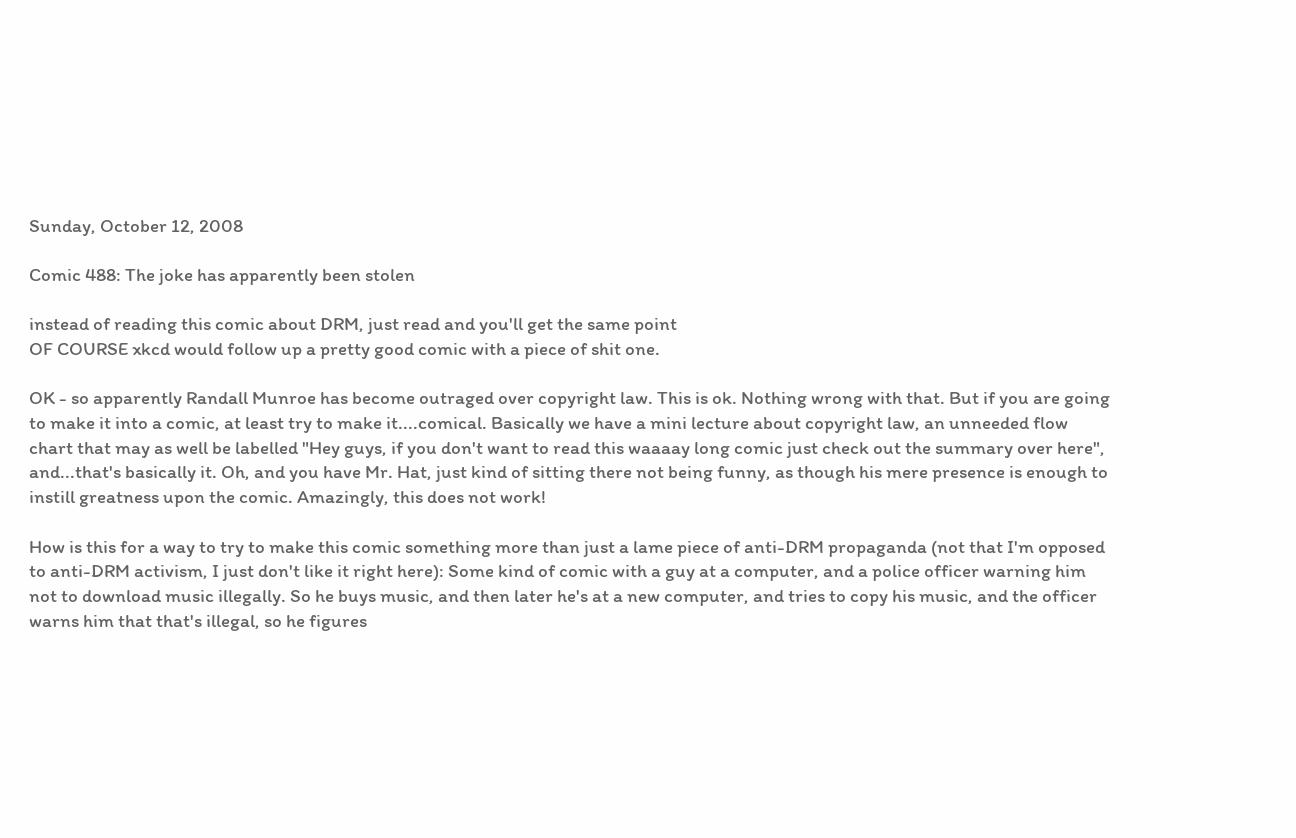Sunday, October 12, 2008

Comic 488: The joke has apparently been stolen

instead of reading this comic about DRM, just read and you'll get the same point
OF COURSE xkcd would follow up a pretty good comic with a piece of shit one.

OK - so apparently Randall Munroe has become outraged over copyright law. This is ok. Nothing wrong with that. But if you are going to make it into a comic, at least try to make it....comical. Basically we have a mini lecture about copyright law, an unneeded flow chart that may as well be labelled "Hey guys, if you don't want to read this waaaay long comic just check out the summary over here", and...that's basically it. Oh, and you have Mr. Hat, just kind of sitting there not being funny, as though his mere presence is enough to instill greatness upon the comic. Amazingly, this does not work!

How is this for a way to try to make this comic something more than just a lame piece of anti-DRM propaganda (not that I'm opposed to anti-DRM activism, I just don't like it right here): Some kind of comic with a guy at a computer, and a police officer warning him not to download music illegally. So he buys music, and then later he's at a new computer, and tries to copy his music, and the officer warns him that that's illegal, so he figures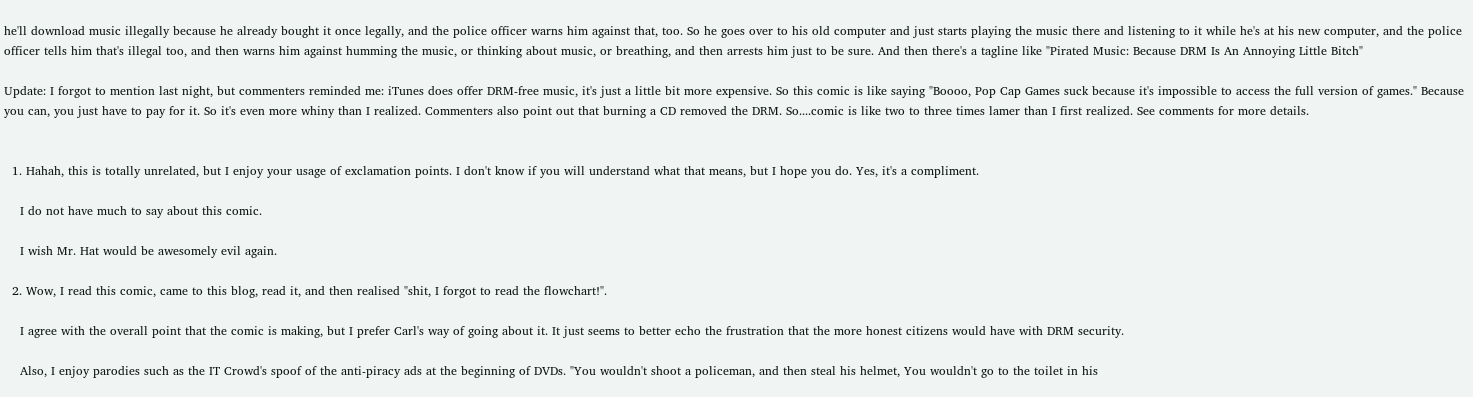he'll download music illegally because he already bought it once legally, and the police officer warns him against that, too. So he goes over to his old computer and just starts playing the music there and listening to it while he's at his new computer, and the police officer tells him that's illegal too, and then warns him against humming the music, or thinking about music, or breathing, and then arrests him just to be sure. And then there's a tagline like "Pirated Music: Because DRM Is An Annoying Little Bitch"

Update: I forgot to mention last night, but commenters reminded me: iTunes does offer DRM-free music, it's just a little bit more expensive. So this comic is like saying "Boooo, Pop Cap Games suck because it's impossible to access the full version of games." Because you can, you just have to pay for it. So it's even more whiny than I realized. Commenters also point out that burning a CD removed the DRM. So....comic is like two to three times lamer than I first realized. See comments for more details.


  1. Hahah, this is totally unrelated, but I enjoy your usage of exclamation points. I don't know if you will understand what that means, but I hope you do. Yes, it's a compliment.

    I do not have much to say about this comic.

    I wish Mr. Hat would be awesomely evil again.

  2. Wow, I read this comic, came to this blog, read it, and then realised "shit, I forgot to read the flowchart!".

    I agree with the overall point that the comic is making, but I prefer Carl's way of going about it. It just seems to better echo the frustration that the more honest citizens would have with DRM security.

    Also, I enjoy parodies such as the IT Crowd's spoof of the anti-piracy ads at the beginning of DVDs. "You wouldn't shoot a policeman, and then steal his helmet, You wouldn't go to the toilet in his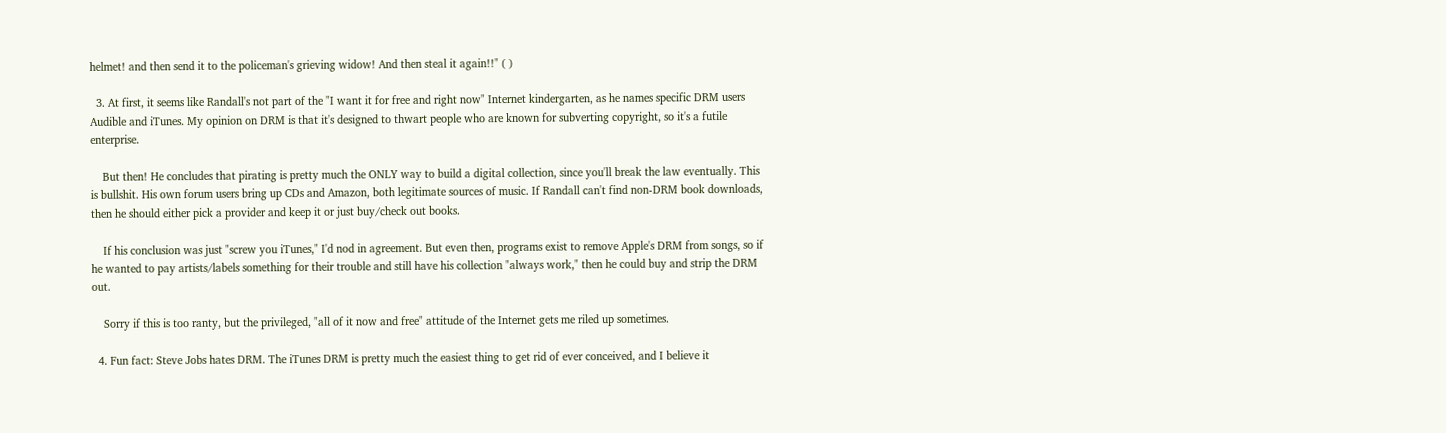helmet! and then send it to the policeman's grieving widow! And then steal it again!!" ( )

  3. At first, it seems like Randall's not part of the "I want it for free and right now" Internet kindergarten, as he names specific DRM users Audible and iTunes. My opinion on DRM is that it's designed to thwart people who are known for subverting copyright, so it's a futile enterprise.

    But then! He concludes that pirating is pretty much the ONLY way to build a digital collection, since you'll break the law eventually. This is bullshit. His own forum users bring up CDs and Amazon, both legitimate sources of music. If Randall can't find non-DRM book downloads, then he should either pick a provider and keep it or just buy/check out books.

    If his conclusion was just "screw you iTunes," I'd nod in agreement. But even then, programs exist to remove Apple's DRM from songs, so if he wanted to pay artists/labels something for their trouble and still have his collection "always work," then he could buy and strip the DRM out.

    Sorry if this is too ranty, but the privileged, "all of it now and free" attitude of the Internet gets me riled up sometimes.

  4. Fun fact: Steve Jobs hates DRM. The iTunes DRM is pretty much the easiest thing to get rid of ever conceived, and I believe it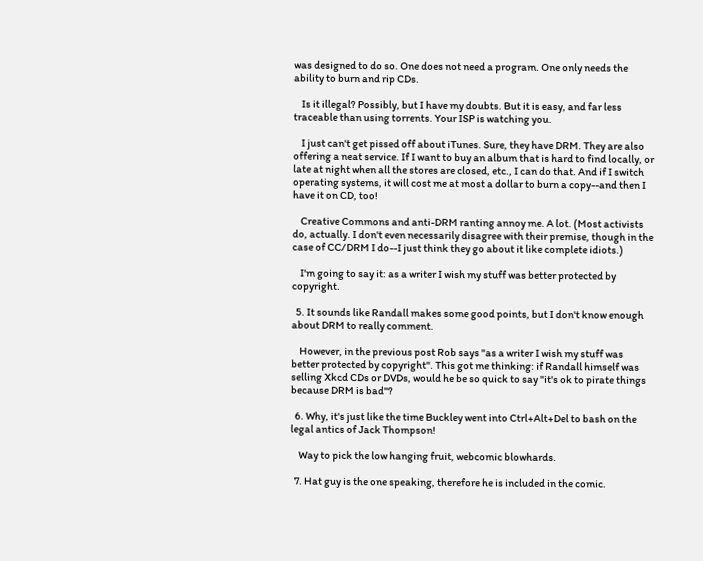was designed to do so. One does not need a program. One only needs the ability to burn and rip CDs.

    Is it illegal? Possibly, but I have my doubts. But it is easy, and far less traceable than using torrents. Your ISP is watching you.

    I just can't get pissed off about iTunes. Sure, they have DRM. They are also offering a neat service. If I want to buy an album that is hard to find locally, or late at night when all the stores are closed, etc., I can do that. And if I switch operating systems, it will cost me at most a dollar to burn a copy--and then I have it on CD, too!

    Creative Commons and anti-DRM ranting annoy me. A lot. (Most activists do, actually. I don't even necessarily disagree with their premise, though in the case of CC/DRM I do--I just think they go about it like complete idiots.)

    I'm going to say it: as a writer I wish my stuff was better protected by copyright.

  5. It sounds like Randall makes some good points, but I don't know enough about DRM to really comment.

    However, in the previous post Rob says "as a writer I wish my stuff was better protected by copyright". This got me thinking: if Randall himself was selling Xkcd CDs or DVDs, would he be so quick to say "it's ok to pirate things because DRM is bad"?

  6. Why, it's just like the time Buckley went into Ctrl+Alt+Del to bash on the legal antics of Jack Thompson!

    Way to pick the low hanging fruit, webcomic blowhards.

  7. Hat guy is the one speaking, therefore he is included in the comic.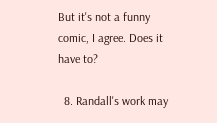But it's not a funny comic, I agree. Does it have to?

  8. Randall's work may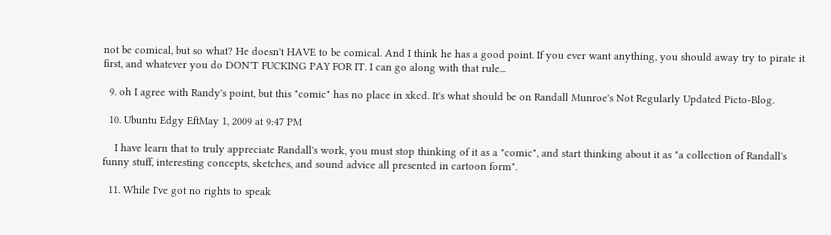not be comical, but so what? He doesn't HAVE to be comical. And I think he has a good point. If you ever want anything, you should away try to pirate it first, and whatever you do DON'T FUCKING PAY FOR IT. I can go along with that rule...

  9. oh I agree with Randy's point, but this "comic" has no place in xkcd. It's what should be on Randall Munroe's Not Regularly Updated Picto-Blog.

  10. Ubuntu Edgy EftMay 1, 2009 at 9:47 PM

    I have learn that to truly appreciate Randall's work, you must stop thinking of it as a "comic", and start thinking about it as "a collection of Randall's funny stuff, interesting concepts, sketches, and sound advice all presented in cartoon form".

  11. While I've got no rights to speak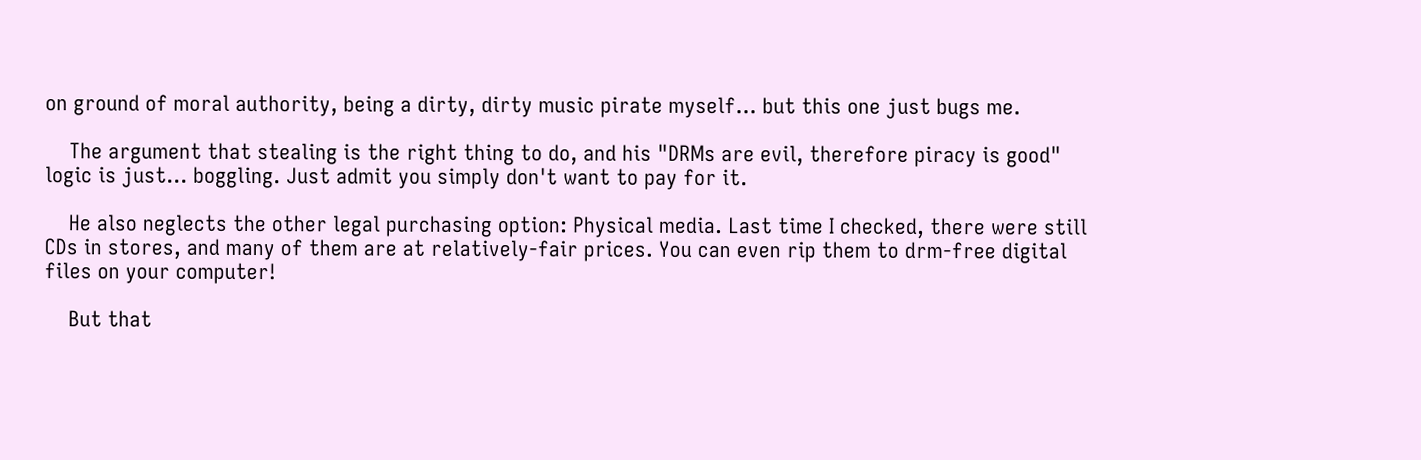on ground of moral authority, being a dirty, dirty music pirate myself... but this one just bugs me.

    The argument that stealing is the right thing to do, and his "DRMs are evil, therefore piracy is good" logic is just... boggling. Just admit you simply don't want to pay for it.

    He also neglects the other legal purchasing option: Physical media. Last time I checked, there were still CDs in stores, and many of them are at relatively-fair prices. You can even rip them to drm-free digital files on your computer!

    But that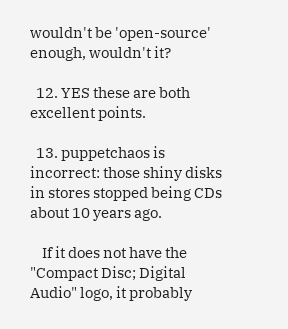wouldn't be 'open-source' enough, wouldn't it?

  12. YES these are both excellent points.

  13. puppetchaos is incorrect: those shiny disks in stores stopped being CDs about 10 years ago.

    If it does not have the "Compact Disc; Digital Audio" logo, it probably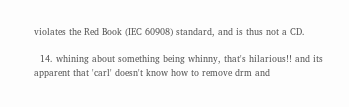violates the Red Book (IEC 60908) standard, and is thus not a CD.

  14. whining about something being whinny, that's hilarious!! and its apparent that 'carl' doesn't know how to remove drm and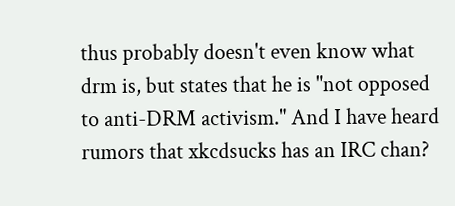thus probably doesn't even know what drm is, but states that he is "not opposed to anti-DRM activism." And I have heard rumors that xkcdsucks has an IRC chan?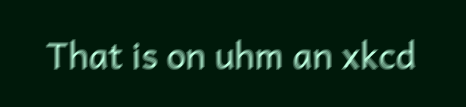That is on uhm an xkcd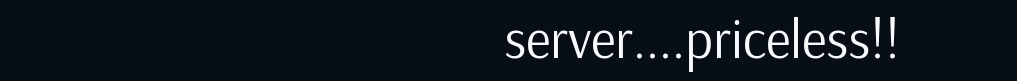server....priceless!!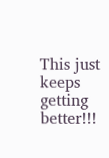This just keeps getting better!!!